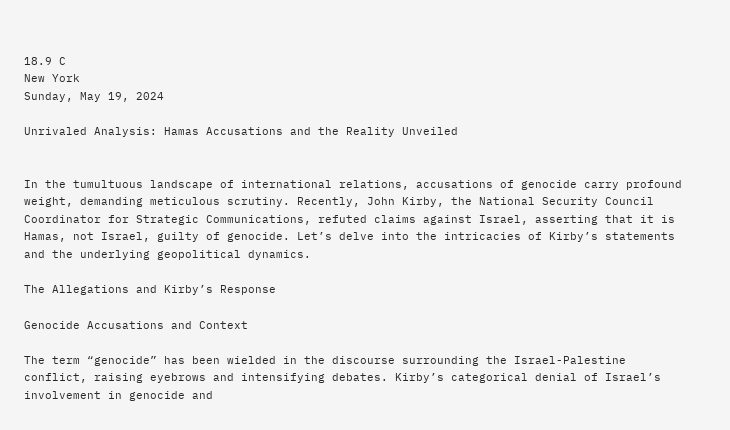18.9 C
New York
Sunday, May 19, 2024

Unrivaled Analysis: Hamas Accusations and the Reality Unveiled


In the tumultuous landscape of international relations, accusations of genocide carry profound weight, demanding meticulous scrutiny. Recently, John Kirby, the National Security Council Coordinator for Strategic Communications, refuted claims against Israel, asserting that it is Hamas, not Israel, guilty of genocide. Let’s delve into the intricacies of Kirby’s statements and the underlying geopolitical dynamics.

The Allegations and Kirby’s Response

Genocide Accusations and Context

The term “genocide” has been wielded in the discourse surrounding the Israel-Palestine conflict, raising eyebrows and intensifying debates. Kirby’s categorical denial of Israel’s involvement in genocide and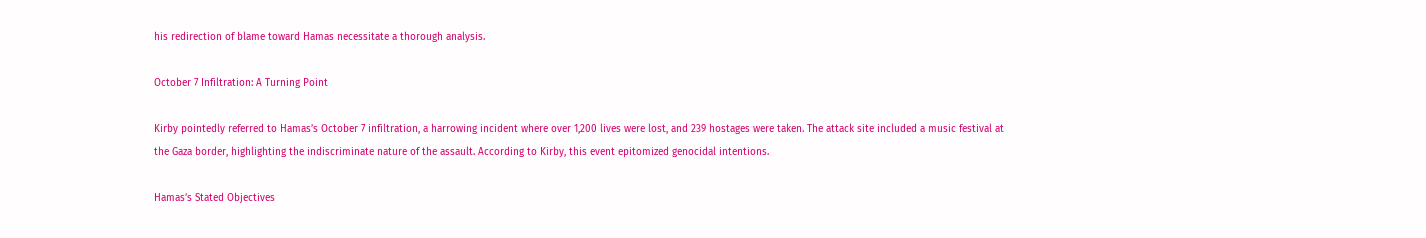his redirection of blame toward Hamas necessitate a thorough analysis.

October 7 Infiltration: A Turning Point

Kirby pointedly referred to Hamas’s October 7 infiltration, a harrowing incident where over 1,200 lives were lost, and 239 hostages were taken. The attack site included a music festival at the Gaza border, highlighting the indiscriminate nature of the assault. According to Kirby, this event epitomized genocidal intentions.

Hamas’s Stated Objectives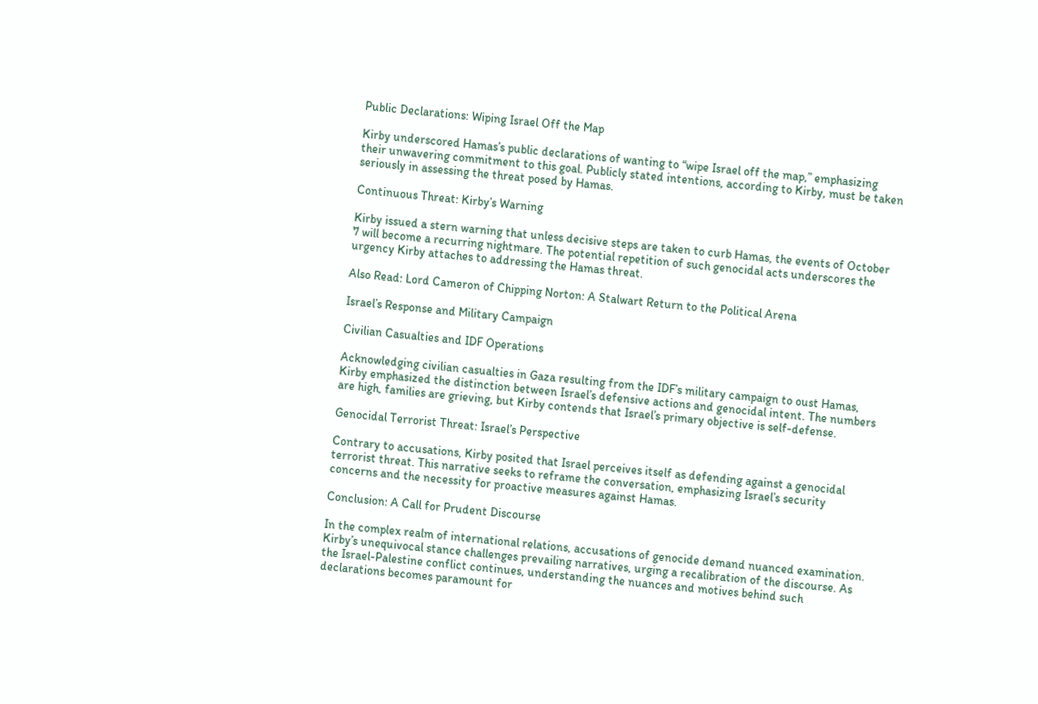Public Declarations: Wiping Israel Off the Map

Kirby underscored Hamas’s public declarations of wanting to “wipe Israel off the map,” emphasizing their unwavering commitment to this goal. Publicly stated intentions, according to Kirby, must be taken seriously in assessing the threat posed by Hamas.

Continuous Threat: Kirby’s Warning

Kirby issued a stern warning that unless decisive steps are taken to curb Hamas, the events of October 7 will become a recurring nightmare. The potential repetition of such genocidal acts underscores the urgency Kirby attaches to addressing the Hamas threat.

Also Read: Lord Cameron of Chipping Norton: A Stalwart Return to the Political Arena

Israel’s Response and Military Campaign

Civilian Casualties and IDF Operations

Acknowledging civilian casualties in Gaza resulting from the IDF’s military campaign to oust Hamas, Kirby emphasized the distinction between Israel’s defensive actions and genocidal intent. The numbers are high, families are grieving, but Kirby contends that Israel’s primary objective is self-defense.

Genocidal Terrorist Threat: Israel’s Perspective

Contrary to accusations, Kirby posited that Israel perceives itself as defending against a genocidal terrorist threat. This narrative seeks to reframe the conversation, emphasizing Israel’s security concerns and the necessity for proactive measures against Hamas.

Conclusion: A Call for Prudent Discourse

In the complex realm of international relations, accusations of genocide demand nuanced examination. Kirby’s unequivocal stance challenges prevailing narratives, urging a recalibration of the discourse. As the Israel-Palestine conflict continues, understanding the nuances and motives behind such declarations becomes paramount for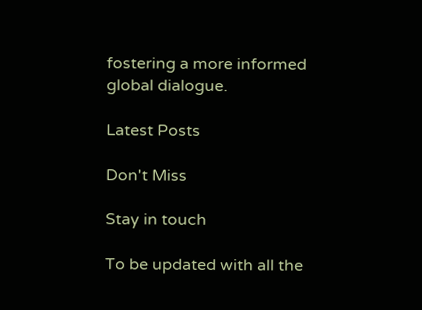fostering a more informed global dialogue.

Latest Posts

Don't Miss

Stay in touch

To be updated with all the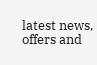latest news, offers and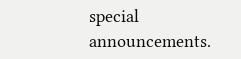special announcements.